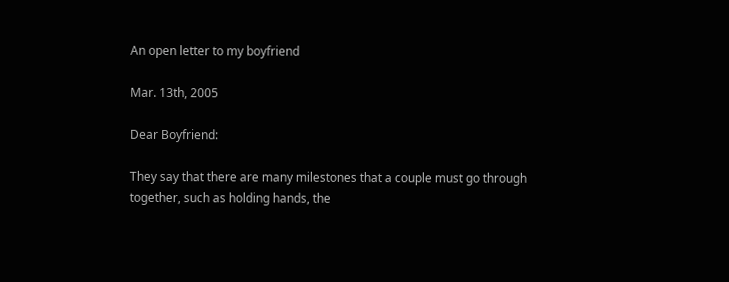An open letter to my boyfriend

Mar. 13th, 2005

Dear Boyfriend:

They say that there are many milestones that a couple must go through together, such as holding hands, the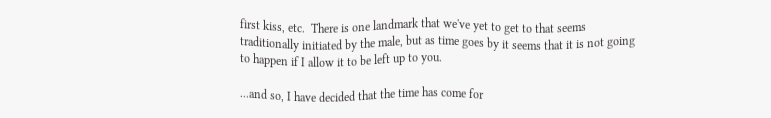first kiss, etc.  There is one landmark that we've yet to get to that seems traditionally initiated by the male, but as time goes by it seems that it is not going to happen if I allow it to be left up to you.

...and so, I have decided that the time has come for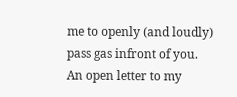me to openly (and loudly) pass gas infront of you.
An open letter to my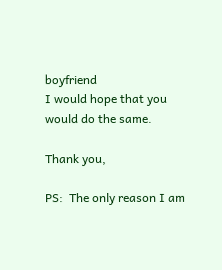boyfriend
I would hope that you would do the same.

Thank you,

PS:  The only reason I am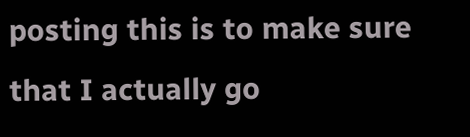posting this is to make sure that I actually go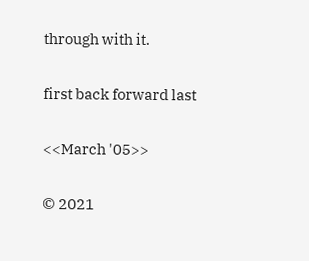through with it.

first back forward last

<<March '05>>

© 2021